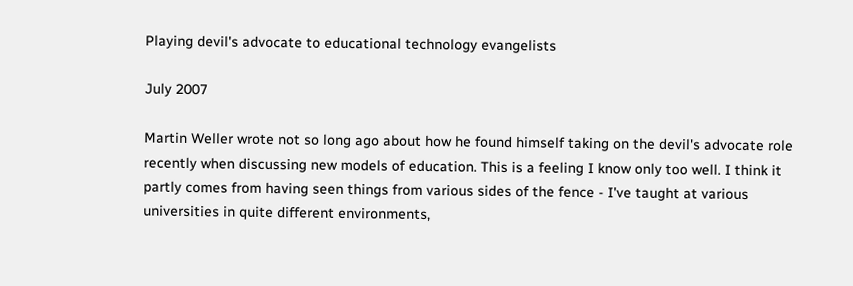Playing devil's advocate to educational technology evangelists

July 2007

Martin Weller wrote not so long ago about how he found himself taking on the devil's advocate role recently when discussing new models of education. This is a feeling I know only too well. I think it partly comes from having seen things from various sides of the fence - I've taught at various universities in quite different environments,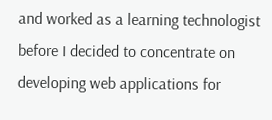and worked as a learning technologist before I decided to concentrate on developing web applications for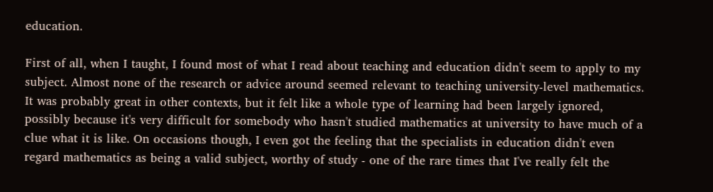education.

First of all, when I taught, I found most of what I read about teaching and education didn't seem to apply to my subject. Almost none of the research or advice around seemed relevant to teaching university-level mathematics. It was probably great in other contexts, but it felt like a whole type of learning had been largely ignored, possibly because it's very difficult for somebody who hasn't studied mathematics at university to have much of a clue what it is like. On occasions though, I even got the feeling that the specialists in education didn't even regard mathematics as being a valid subject, worthy of study - one of the rare times that I've really felt the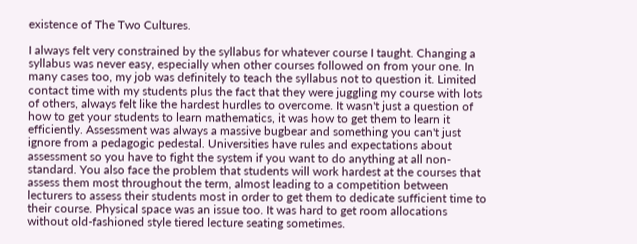existence of The Two Cultures.

I always felt very constrained by the syllabus for whatever course I taught. Changing a syllabus was never easy, especially when other courses followed on from your one. In many cases too, my job was definitely to teach the syllabus not to question it. Limited contact time with my students plus the fact that they were juggling my course with lots of others, always felt like the hardest hurdles to overcome. It wasn't just a question of how to get your students to learn mathematics, it was how to get them to learn it efficiently. Assessment was always a massive bugbear and something you can't just ignore from a pedagogic pedestal. Universities have rules and expectations about assessment so you have to fight the system if you want to do anything at all non-standard. You also face the problem that students will work hardest at the courses that assess them most throughout the term, almost leading to a competition between lecturers to assess their students most in order to get them to dedicate sufficient time to their course. Physical space was an issue too. It was hard to get room allocations without old-fashioned style tiered lecture seating sometimes.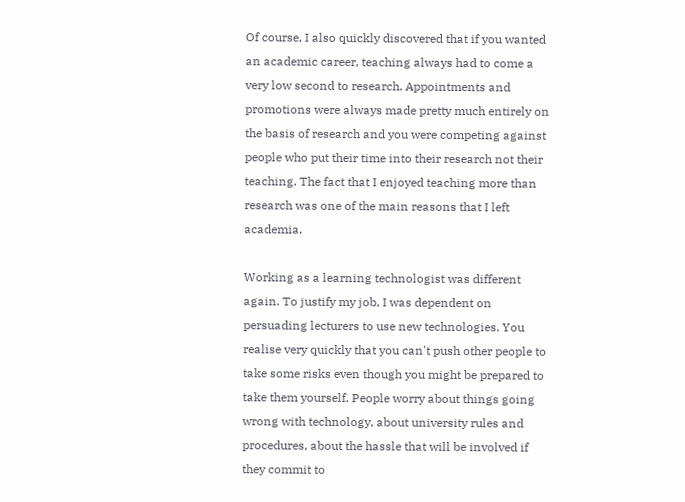Of course, I also quickly discovered that if you wanted an academic career, teaching always had to come a very low second to research. Appointments and promotions were always made pretty much entirely on the basis of research and you were competing against people who put their time into their research not their teaching. The fact that I enjoyed teaching more than research was one of the main reasons that I left academia.

Working as a learning technologist was different again. To justify my job, I was dependent on persuading lecturers to use new technologies. You realise very quickly that you can't push other people to take some risks even though you might be prepared to take them yourself. People worry about things going wrong with technology, about university rules and procedures, about the hassle that will be involved if they commit to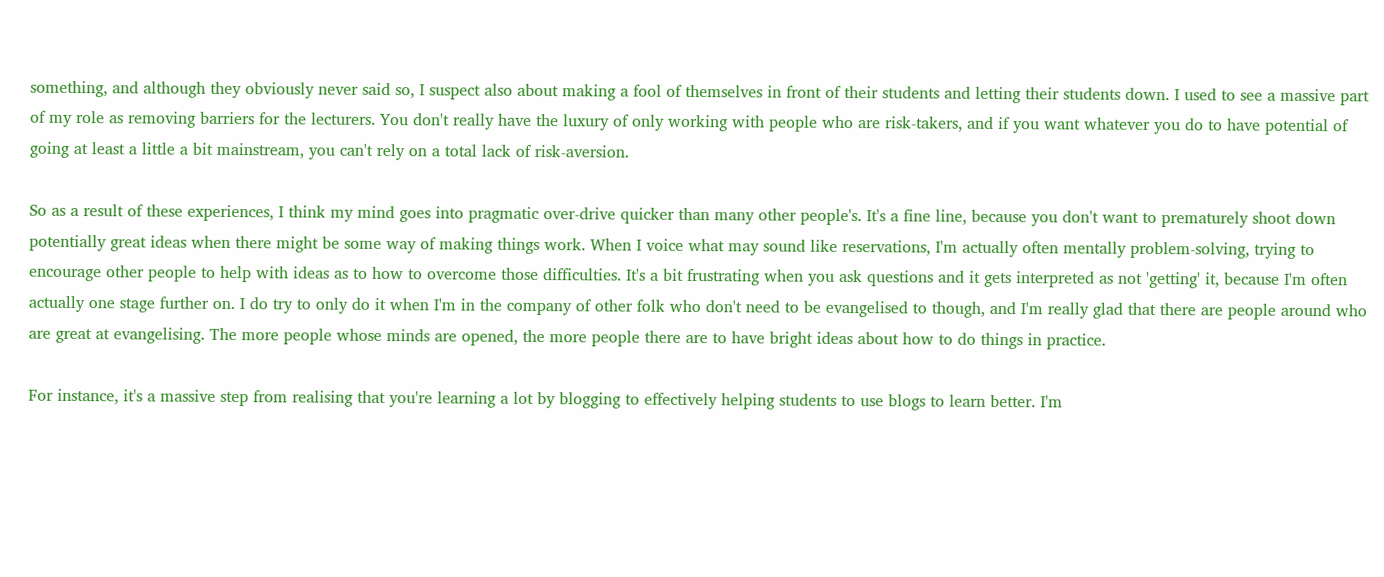something, and although they obviously never said so, I suspect also about making a fool of themselves in front of their students and letting their students down. I used to see a massive part of my role as removing barriers for the lecturers. You don't really have the luxury of only working with people who are risk-takers, and if you want whatever you do to have potential of going at least a little a bit mainstream, you can't rely on a total lack of risk-aversion.

So as a result of these experiences, I think my mind goes into pragmatic over-drive quicker than many other people's. It's a fine line, because you don't want to prematurely shoot down potentially great ideas when there might be some way of making things work. When I voice what may sound like reservations, I'm actually often mentally problem-solving, trying to encourage other people to help with ideas as to how to overcome those difficulties. It's a bit frustrating when you ask questions and it gets interpreted as not 'getting' it, because I'm often actually one stage further on. I do try to only do it when I'm in the company of other folk who don't need to be evangelised to though, and I'm really glad that there are people around who are great at evangelising. The more people whose minds are opened, the more people there are to have bright ideas about how to do things in practice.

For instance, it's a massive step from realising that you're learning a lot by blogging to effectively helping students to use blogs to learn better. I'm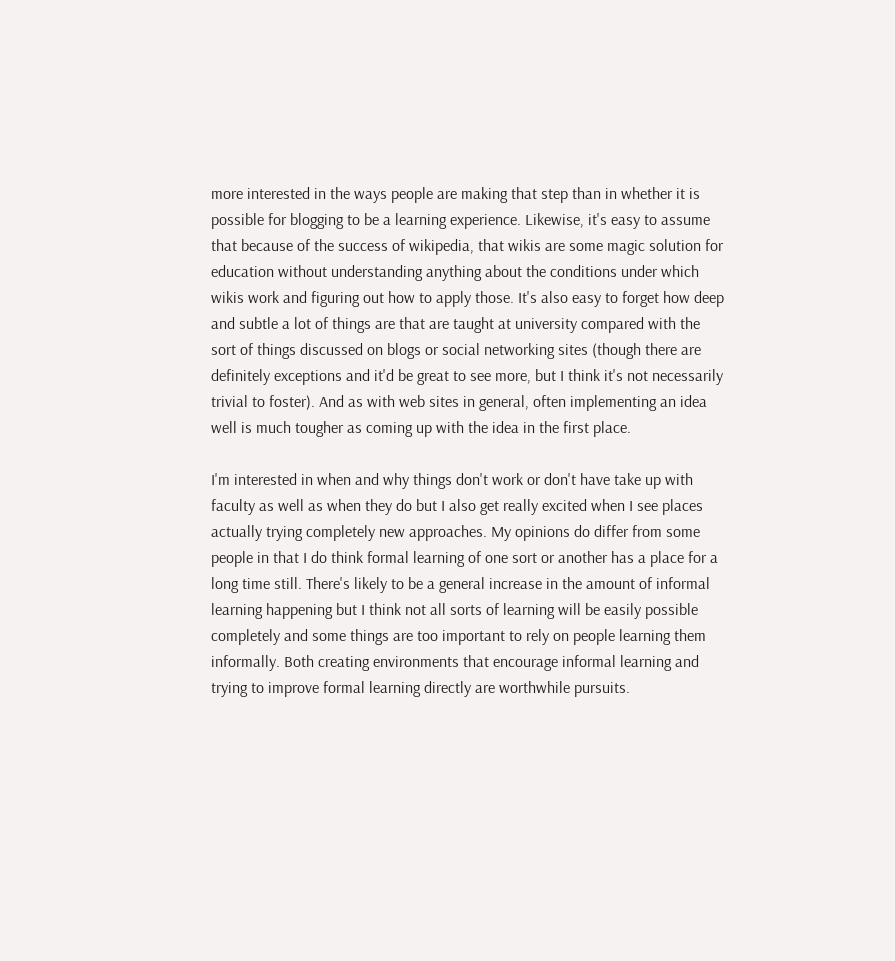more interested in the ways people are making that step than in whether it is possible for blogging to be a learning experience. Likewise, it's easy to assume that because of the success of wikipedia, that wikis are some magic solution for education without understanding anything about the conditions under which wikis work and figuring out how to apply those. It's also easy to forget how deep and subtle a lot of things are that are taught at university compared with the sort of things discussed on blogs or social networking sites (though there are definitely exceptions and it'd be great to see more, but I think it's not necessarily trivial to foster). And as with web sites in general, often implementing an idea well is much tougher as coming up with the idea in the first place.

I'm interested in when and why things don't work or don't have take up with faculty as well as when they do but I also get really excited when I see places actually trying completely new approaches. My opinions do differ from some people in that I do think formal learning of one sort or another has a place for a long time still. There's likely to be a general increase in the amount of informal learning happening but I think not all sorts of learning will be easily possible completely and some things are too important to rely on people learning them informally. Both creating environments that encourage informal learning and trying to improve formal learning directly are worthwhile pursuits.